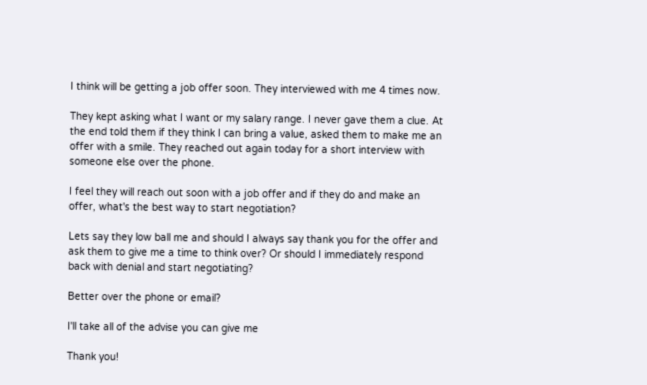I think will be getting a job offer soon. They interviewed with me 4 times now.

They kept asking what I want or my salary range. I never gave them a clue. At the end told them if they think I can bring a value, asked them to make me an offer with a smile. They reached out again today for a short interview with someone else over the phone.

I feel they will reach out soon with a job offer and if they do and make an offer, what's the best way to start negotiation?

Lets say they low ball me and should I always say thank you for the offer and ask them to give me a time to think over? Or should I immediately respond back with denial and start negotiating?

Better over the phone or email?

I'll take all of the advise you can give me

Thank you!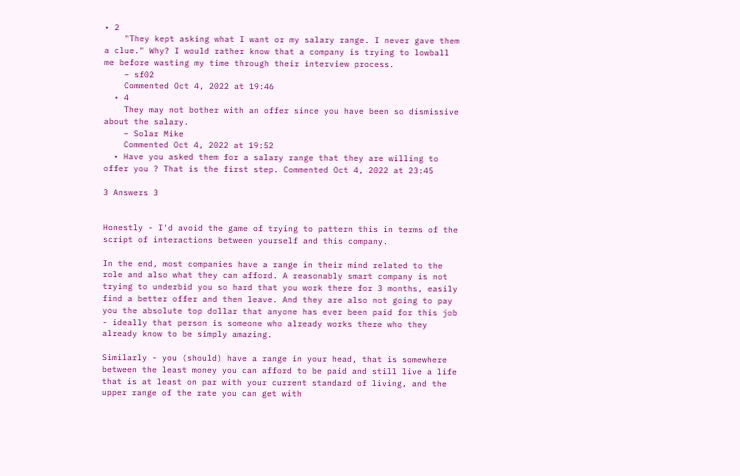• 2
    "They kept asking what I want or my salary range. I never gave them a clue." Why? I would rather know that a company is trying to lowball me before wasting my time through their interview process.
    – sf02
    Commented Oct 4, 2022 at 19:46
  • 4
    They may not bother with an offer since you have been so dismissive about the salary.
    – Solar Mike
    Commented Oct 4, 2022 at 19:52
  • Have you asked them for a salary range that they are willing to offer you ? That is the first step. Commented Oct 4, 2022 at 23:45

3 Answers 3


Honestly - I'd avoid the game of trying to pattern this in terms of the script of interactions between yourself and this company.

In the end, most companies have a range in their mind related to the role and also what they can afford. A reasonably smart company is not trying to underbid you so hard that you work there for 3 months, easily find a better offer and then leave. And they are also not going to pay you the absolute top dollar that anyone has ever been paid for this job - ideally that person is someone who already works there who they already know to be simply amazing.

Similarly - you (should) have a range in your head, that is somewhere between the least money you can afford to be paid and still live a life that is at least on par with your current standard of living, and the upper range of the rate you can get with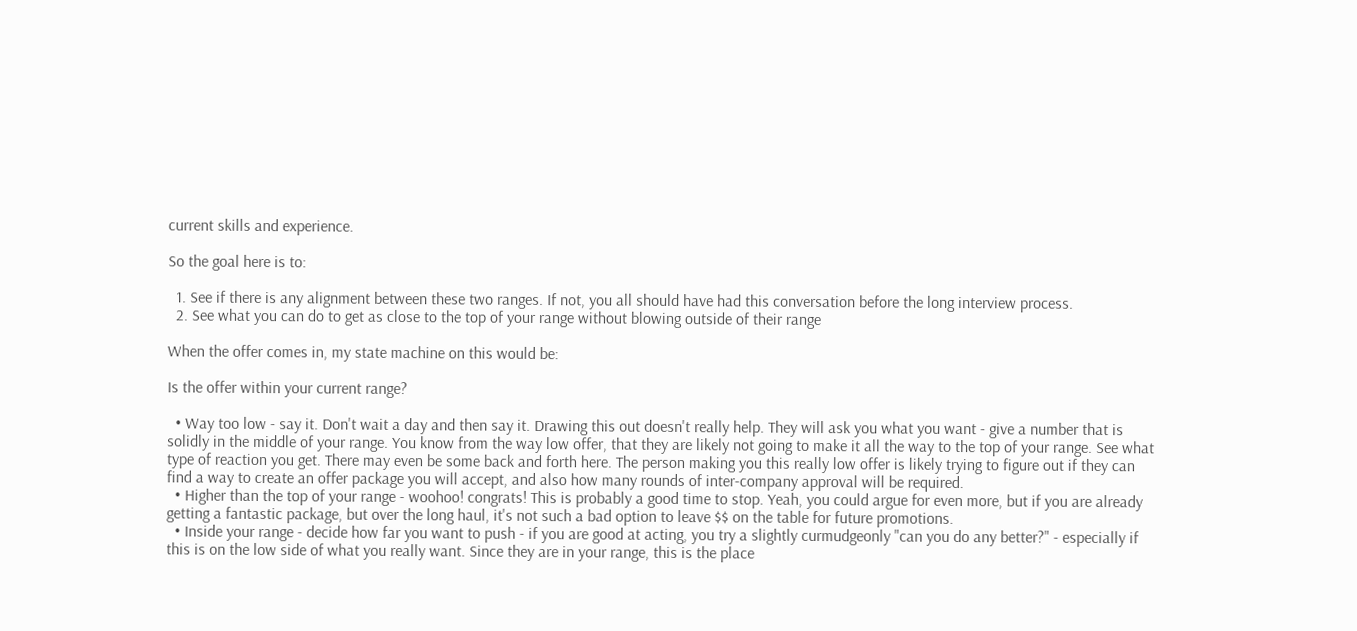current skills and experience.

So the goal here is to:

  1. See if there is any alignment between these two ranges. If not, you all should have had this conversation before the long interview process.
  2. See what you can do to get as close to the top of your range without blowing outside of their range

When the offer comes in, my state machine on this would be:

Is the offer within your current range?

  • Way too low - say it. Don't wait a day and then say it. Drawing this out doesn't really help. They will ask you what you want - give a number that is solidly in the middle of your range. You know from the way low offer, that they are likely not going to make it all the way to the top of your range. See what type of reaction you get. There may even be some back and forth here. The person making you this really low offer is likely trying to figure out if they can find a way to create an offer package you will accept, and also how many rounds of inter-company approval will be required.
  • Higher than the top of your range - woohoo! congrats! This is probably a good time to stop. Yeah, you could argue for even more, but if you are already getting a fantastic package, but over the long haul, it's not such a bad option to leave $$ on the table for future promotions.
  • Inside your range - decide how far you want to push - if you are good at acting, you try a slightly curmudgeonly "can you do any better?" - especially if this is on the low side of what you really want. Since they are in your range, this is the place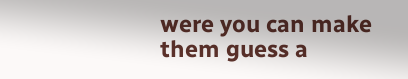were you can make them guess a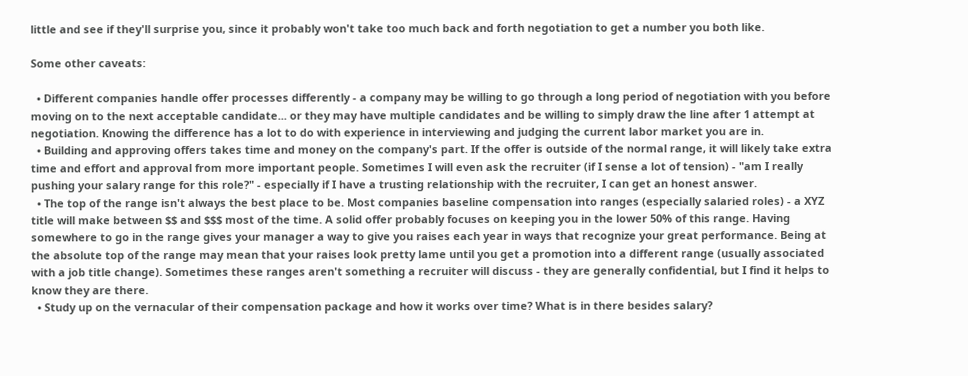little and see if they'll surprise you, since it probably won't take too much back and forth negotiation to get a number you both like.

Some other caveats:

  • Different companies handle offer processes differently - a company may be willing to go through a long period of negotiation with you before moving on to the next acceptable candidate... or they may have multiple candidates and be willing to simply draw the line after 1 attempt at negotiation. Knowing the difference has a lot to do with experience in interviewing and judging the current labor market you are in.
  • Building and approving offers takes time and money on the company's part. If the offer is outside of the normal range, it will likely take extra time and effort and approval from more important people. Sometimes I will even ask the recruiter (if I sense a lot of tension) - "am I really pushing your salary range for this role?" - especially if I have a trusting relationship with the recruiter, I can get an honest answer.
  • The top of the range isn't always the best place to be. Most companies baseline compensation into ranges (especially salaried roles) - a XYZ title will make between $$ and $$$ most of the time. A solid offer probably focuses on keeping you in the lower 50% of this range. Having somewhere to go in the range gives your manager a way to give you raises each year in ways that recognize your great performance. Being at the absolute top of the range may mean that your raises look pretty lame until you get a promotion into a different range (usually associated with a job title change). Sometimes these ranges aren't something a recruiter will discuss - they are generally confidential, but I find it helps to know they are there.
  • Study up on the vernacular of their compensation package and how it works over time? What is in there besides salary?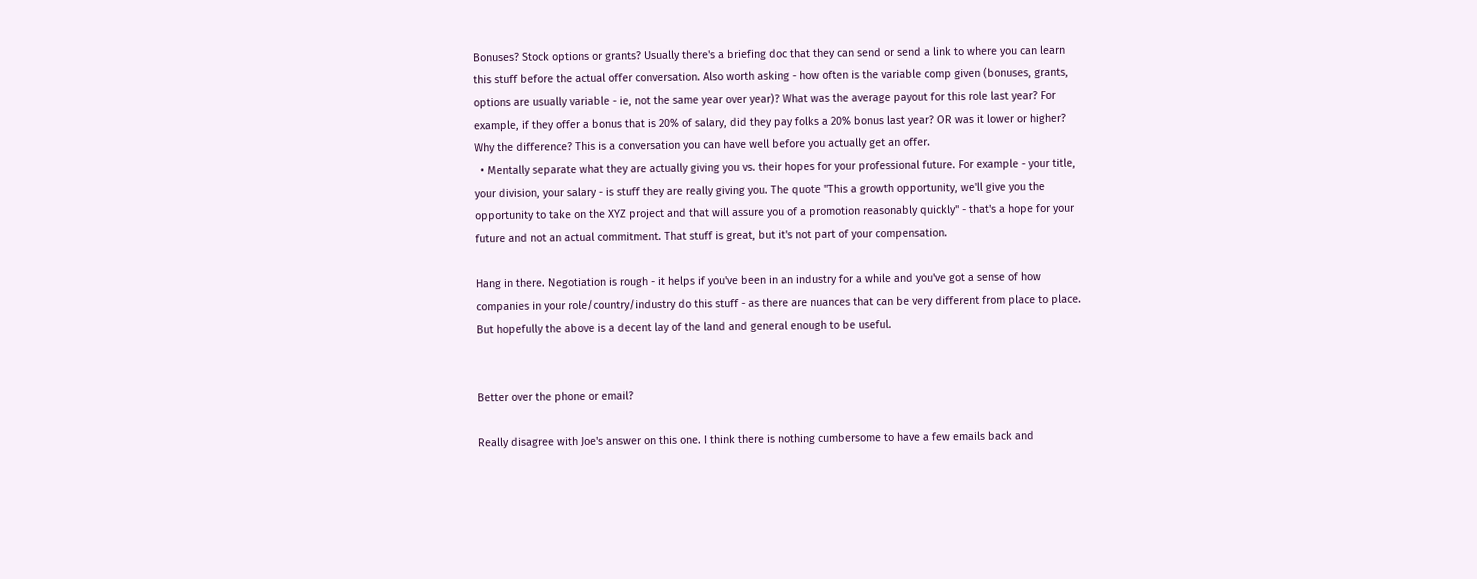Bonuses? Stock options or grants? Usually there's a briefing doc that they can send or send a link to where you can learn this stuff before the actual offer conversation. Also worth asking - how often is the variable comp given (bonuses, grants, options are usually variable - ie, not the same year over year)? What was the average payout for this role last year? For example, if they offer a bonus that is 20% of salary, did they pay folks a 20% bonus last year? OR was it lower or higher? Why the difference? This is a conversation you can have well before you actually get an offer.
  • Mentally separate what they are actually giving you vs. their hopes for your professional future. For example - your title, your division, your salary - is stuff they are really giving you. The quote "This a growth opportunity, we'll give you the opportunity to take on the XYZ project and that will assure you of a promotion reasonably quickly" - that's a hope for your future and not an actual commitment. That stuff is great, but it's not part of your compensation.

Hang in there. Negotiation is rough - it helps if you've been in an industry for a while and you've got a sense of how companies in your role/country/industry do this stuff - as there are nuances that can be very different from place to place. But hopefully the above is a decent lay of the land and general enough to be useful.


Better over the phone or email?

Really disagree with Joe's answer on this one. I think there is nothing cumbersome to have a few emails back and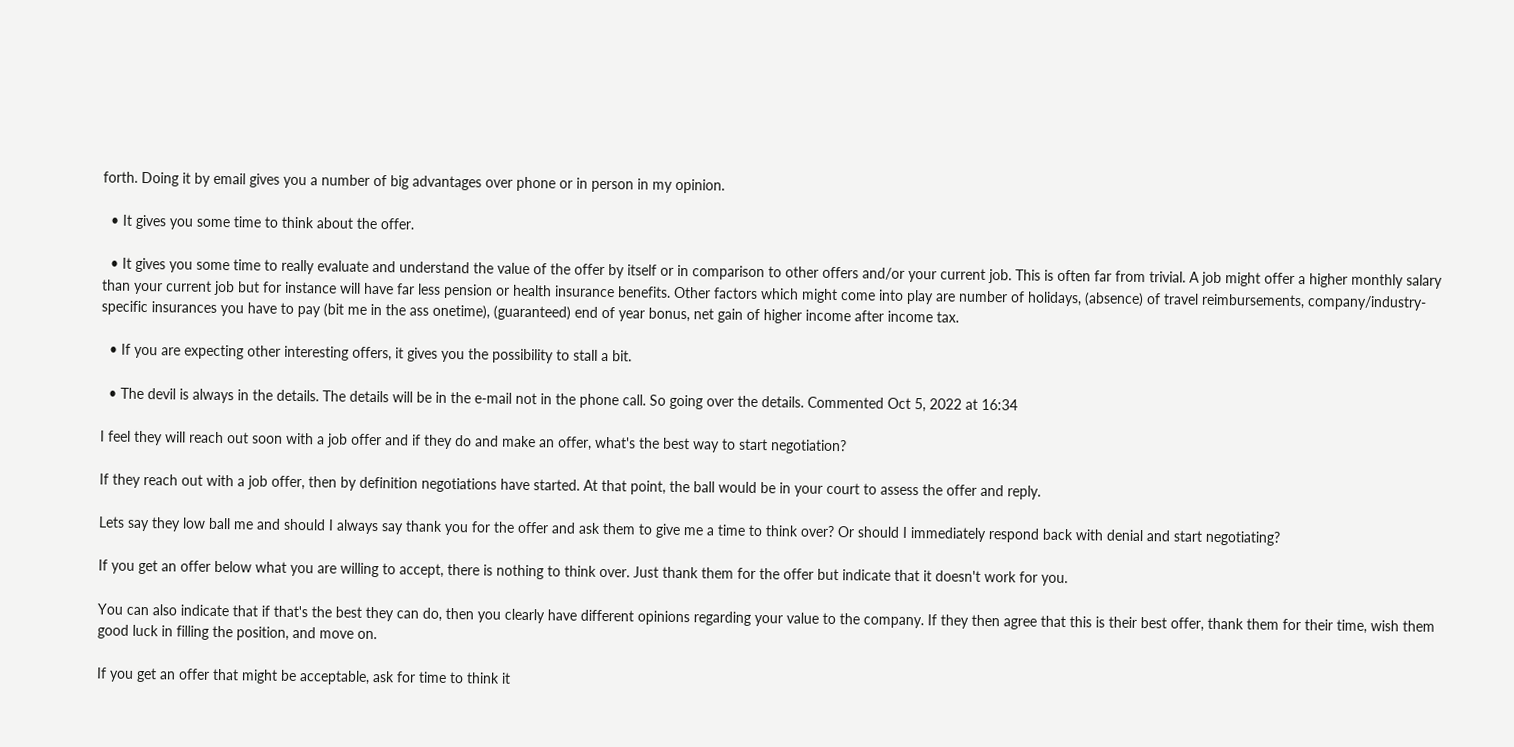forth. Doing it by email gives you a number of big advantages over phone or in person in my opinion.

  • It gives you some time to think about the offer.

  • It gives you some time to really evaluate and understand the value of the offer by itself or in comparison to other offers and/or your current job. This is often far from trivial. A job might offer a higher monthly salary than your current job but for instance will have far less pension or health insurance benefits. Other factors which might come into play are number of holidays, (absence) of travel reimbursements, company/industry-specific insurances you have to pay (bit me in the ass onetime), (guaranteed) end of year bonus, net gain of higher income after income tax.

  • If you are expecting other interesting offers, it gives you the possibility to stall a bit.

  • The devil is always in the details. The details will be in the e-mail not in the phone call. So going over the details. Commented Oct 5, 2022 at 16:34

I feel they will reach out soon with a job offer and if they do and make an offer, what's the best way to start negotiation?

If they reach out with a job offer, then by definition negotiations have started. At that point, the ball would be in your court to assess the offer and reply.

Lets say they low ball me and should I always say thank you for the offer and ask them to give me a time to think over? Or should I immediately respond back with denial and start negotiating?

If you get an offer below what you are willing to accept, there is nothing to think over. Just thank them for the offer but indicate that it doesn't work for you.

You can also indicate that if that's the best they can do, then you clearly have different opinions regarding your value to the company. If they then agree that this is their best offer, thank them for their time, wish them good luck in filling the position, and move on.

If you get an offer that might be acceptable, ask for time to think it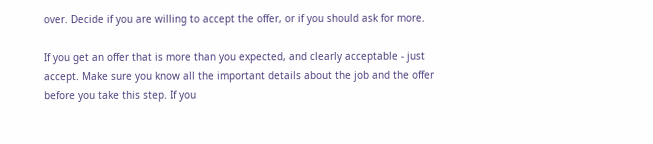over. Decide if you are willing to accept the offer, or if you should ask for more.

If you get an offer that is more than you expected, and clearly acceptable - just accept. Make sure you know all the important details about the job and the offer before you take this step. If you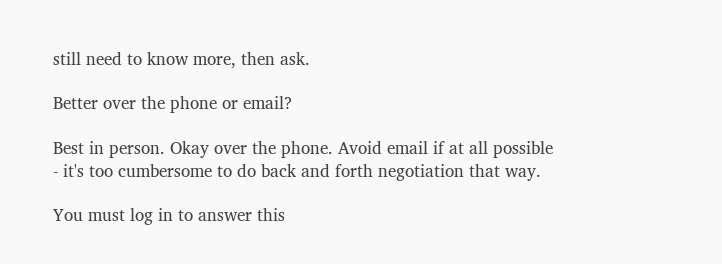still need to know more, then ask.

Better over the phone or email?

Best in person. Okay over the phone. Avoid email if at all possible - it's too cumbersome to do back and forth negotiation that way.

You must log in to answer this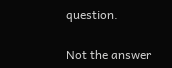question.

Not the answer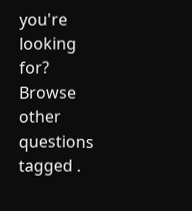you're looking for? Browse other questions tagged .